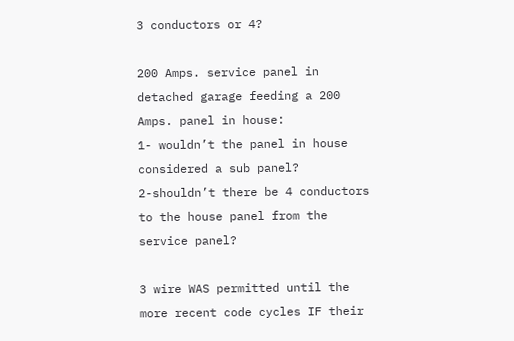3 conductors or 4?

200 Amps. service panel in detached garage feeding a 200 Amps. panel in house:
1- wouldn’t the panel in house considered a sub panel?
2-shouldn’t there be 4 conductors to the house panel from the service panel?

3 wire WAS permitted until the more recent code cycles IF their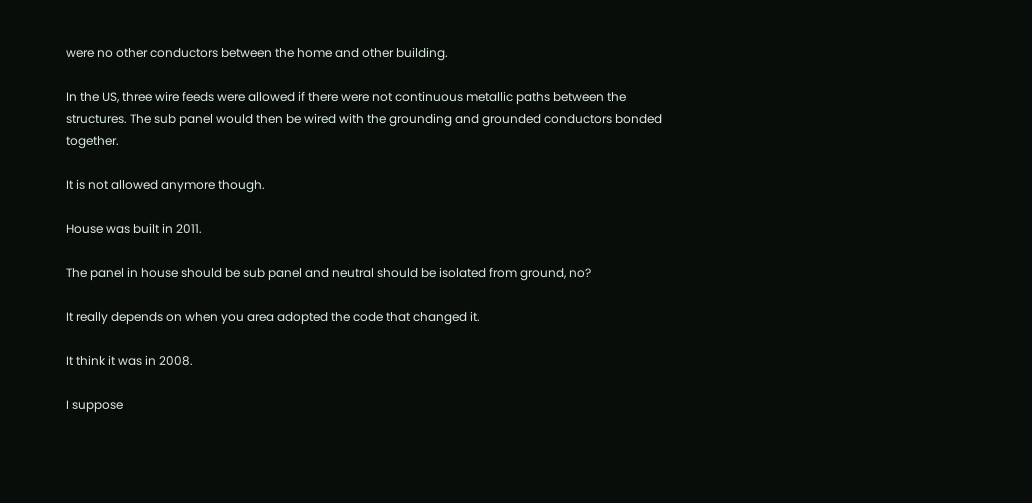were no other conductors between the home and other building.

In the US, three wire feeds were allowed if there were not continuous metallic paths between the structures. The sub panel would then be wired with the grounding and grounded conductors bonded together.

It is not allowed anymore though.

House was built in 2011.

The panel in house should be sub panel and neutral should be isolated from ground, no?

It really depends on when you area adopted the code that changed it.

It think it was in 2008.

I suppose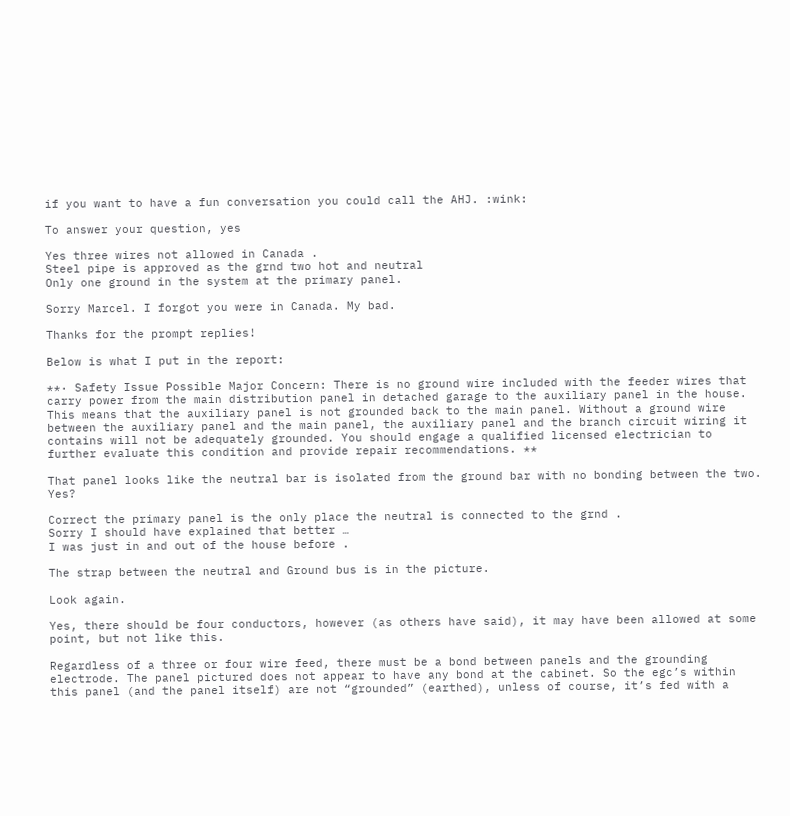if you want to have a fun conversation you could call the AHJ. :wink:

To answer your question, yes

Yes three wires not allowed in Canada .
Steel pipe is approved as the grnd two hot and neutral
Only one ground in the system at the primary panel.

Sorry Marcel. I forgot you were in Canada. My bad.

Thanks for the prompt replies!

Below is what I put in the report:

**· Safety Issue Possible Major Concern: There is no ground wire included with the feeder wires that carry power from the main distribution panel in detached garage to the auxiliary panel in the house. This means that the auxiliary panel is not grounded back to the main panel. Without a ground wire between the auxiliary panel and the main panel, the auxiliary panel and the branch circuit wiring it contains will not be adequately grounded. You should engage a qualified licensed electrician to further evaluate this condition and provide repair recommendations. **

That panel looks like the neutral bar is isolated from the ground bar with no bonding between the two. Yes?

Correct the primary panel is the only place the neutral is connected to the grnd .
Sorry I should have explained that better …
I was just in and out of the house before .

The strap between the neutral and Ground bus is in the picture.

Look again.

Yes, there should be four conductors, however (as others have said), it may have been allowed at some point, but not like this.

Regardless of a three or four wire feed, there must be a bond between panels and the grounding electrode. The panel pictured does not appear to have any bond at the cabinet. So the egc’s within this panel (and the panel itself) are not “grounded” (earthed), unless of course, it’s fed with a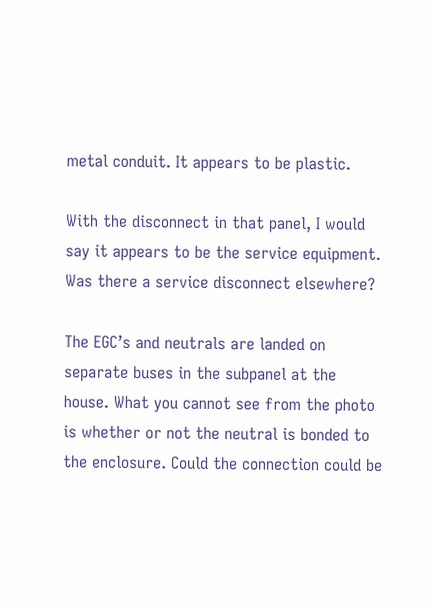metal conduit. It appears to be plastic.

With the disconnect in that panel, I would say it appears to be the service equipment. Was there a service disconnect elsewhere?

The EGC’s and neutrals are landed on separate buses in the subpanel at the house. What you cannot see from the photo is whether or not the neutral is bonded to the enclosure. Could the connection could be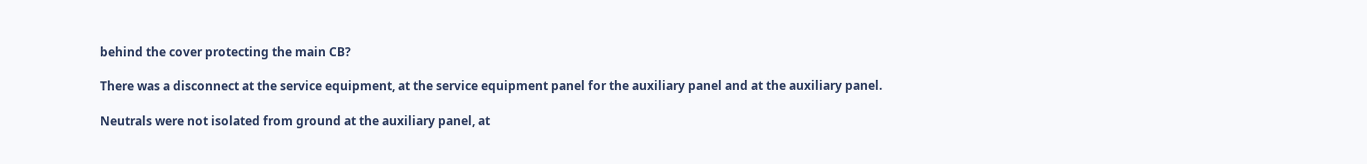behind the cover protecting the main CB?

There was a disconnect at the service equipment, at the service equipment panel for the auxiliary panel and at the auxiliary panel.

Neutrals were not isolated from ground at the auxiliary panel, at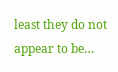least they do not appear to be…